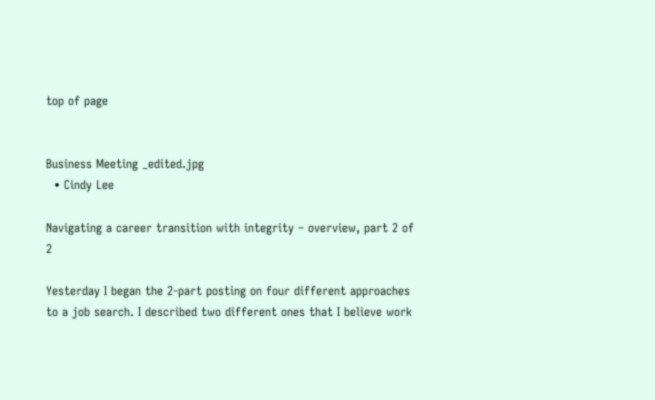top of page


Business Meeting _edited.jpg
  • Cindy Lee

Navigating a career transition with integrity – overview, part 2 of 2

Yesterday I began the 2-part posting on four different approaches to a job search. I described two different ones that I believe work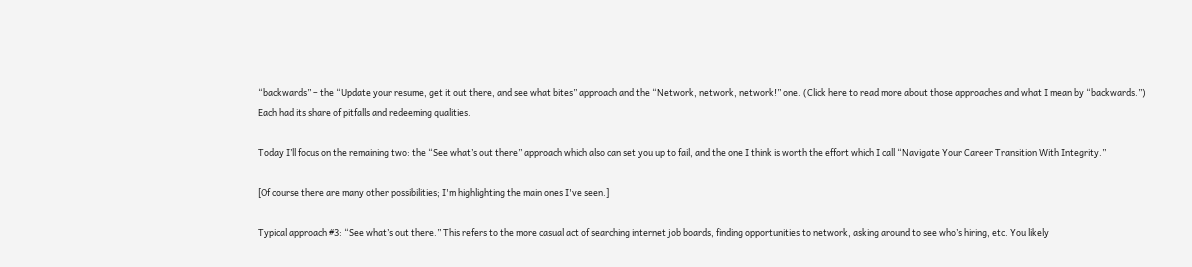“backwards” – the “Update your resume, get it out there, and see what bites” approach and the “Network, network, network!” one. (Click here to read more about those approaches and what I mean by “backwards.”) Each had its share of pitfalls and redeeming qualities.

Today I’ll focus on the remaining two: the “See what’s out there” approach which also can set you up to fail, and the one I think is worth the effort which I call “Navigate Your Career Transition With Integrity.”

[Of course there are many other possibilities; I'm highlighting the main ones I've seen.]

Typical approach #3: “See what’s out there.” This refers to the more casual act of searching internet job boards, finding opportunities to network, asking around to see who’s hiring, etc. You likely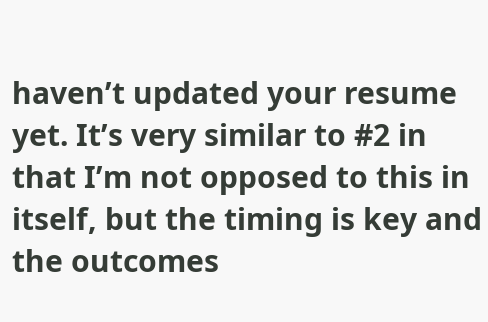haven’t updated your resume yet. It’s very similar to #2 in that I’m not opposed to this in itself, but the timing is key and the outcomes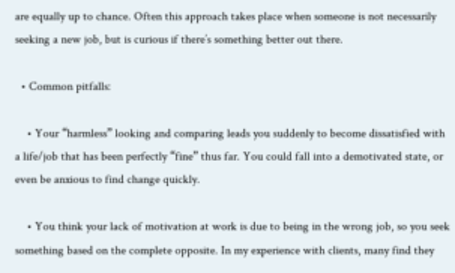are equally up to chance. Often this approach takes place when someone is not necessarily seeking a new job, but is curious if there’s something better out there.

  • Common pitfalls:

    • Your “harmless” looking and comparing leads you suddenly to become dissatisfied with a life/job that has been perfectly “fine” thus far. You could fall into a demotivated state, or even be anxious to find change quickly.

    • You think your lack of motivation at work is due to being in the wrong job, so you seek something based on the complete opposite. In my experience with clients, many find they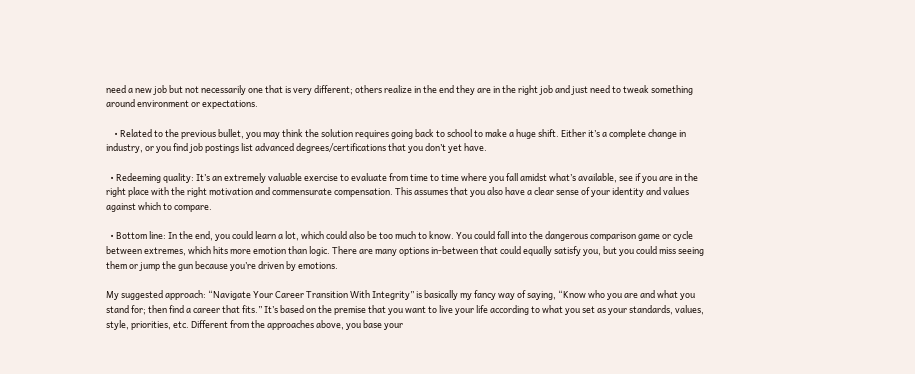need a new job but not necessarily one that is very different; others realize in the end they are in the right job and just need to tweak something around environment or expectations.

    • Related to the previous bullet, you may think the solution requires going back to school to make a huge shift. Either it’s a complete change in industry, or you find job postings list advanced degrees/certifications that you don’t yet have.

  • Redeeming quality: It’s an extremely valuable exercise to evaluate from time to time where you fall amidst what’s available, see if you are in the right place with the right motivation and commensurate compensation. This assumes that you also have a clear sense of your identity and values against which to compare.

  • Bottom line: In the end, you could learn a lot, which could also be too much to know. You could fall into the dangerous comparison game or cycle between extremes, which hits more emotion than logic. There are many options in-between that could equally satisfy you, but you could miss seeing them or jump the gun because you’re driven by emotions.

My suggested approach: “Navigate Your Career Transition With Integrity” is basically my fancy way of saying, “Know who you are and what you stand for; then find a career that fits.” It’s based on the premise that you want to live your life according to what you set as your standards, values, style, priorities, etc. Different from the approaches above, you base your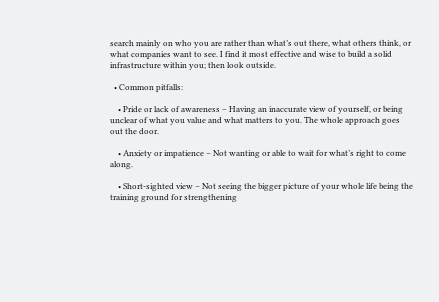search mainly on who you are rather than what’s out there, what others think, or what companies want to see. I find it most effective and wise to build a solid infrastructure within you; then look outside.

  • Common pitfalls:

    • Pride or lack of awareness – Having an inaccurate view of yourself, or being unclear of what you value and what matters to you. The whole approach goes out the door.

    • Anxiety or impatience – Not wanting or able to wait for what’s right to come along.

    • Short-sighted view – Not seeing the bigger picture of your whole life being the training ground for strengthening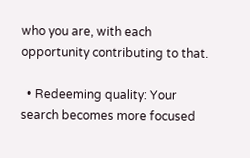who you are, with each opportunity contributing to that.

  • Redeeming quality: Your search becomes more focused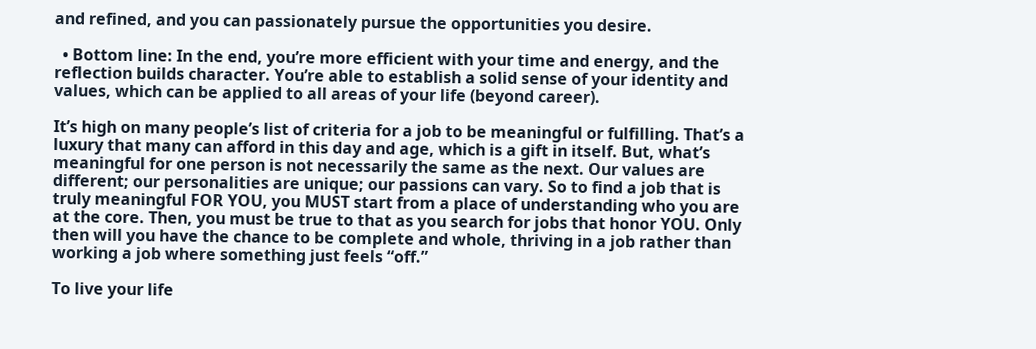and refined, and you can passionately pursue the opportunities you desire.

  • Bottom line: In the end, you’re more efficient with your time and energy, and the reflection builds character. You’re able to establish a solid sense of your identity and values, which can be applied to all areas of your life (beyond career).

It’s high on many people’s list of criteria for a job to be meaningful or fulfilling. That’s a luxury that many can afford in this day and age, which is a gift in itself. But, what’s meaningful for one person is not necessarily the same as the next. Our values are different; our personalities are unique; our passions can vary. So to find a job that is truly meaningful FOR YOU, you MUST start from a place of understanding who you are at the core. Then, you must be true to that as you search for jobs that honor YOU. Only then will you have the chance to be complete and whole, thriving in a job rather than working a job where something just feels “off.”

To live your life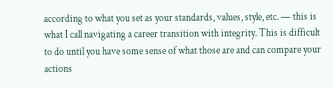according to what you set as your standards, values, style, etc. — this is what I call navigating a career transition with integrity. This is difficult to do until you have some sense of what those are and can compare your actions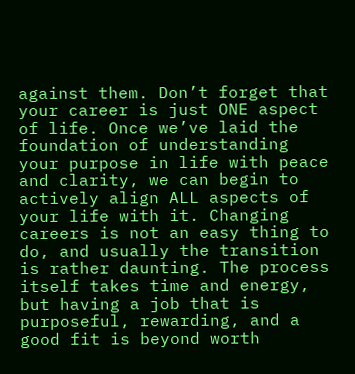against them. Don’t forget that your career is just ONE aspect of life. Once we’ve laid the foundation of understanding your purpose in life with peace and clarity, we can begin to actively align ALL aspects of your life with it. Changing careers is not an easy thing to do, and usually the transition is rather daunting. The process itself takes time and energy, but having a job that is purposeful, rewarding, and a good fit is beyond worth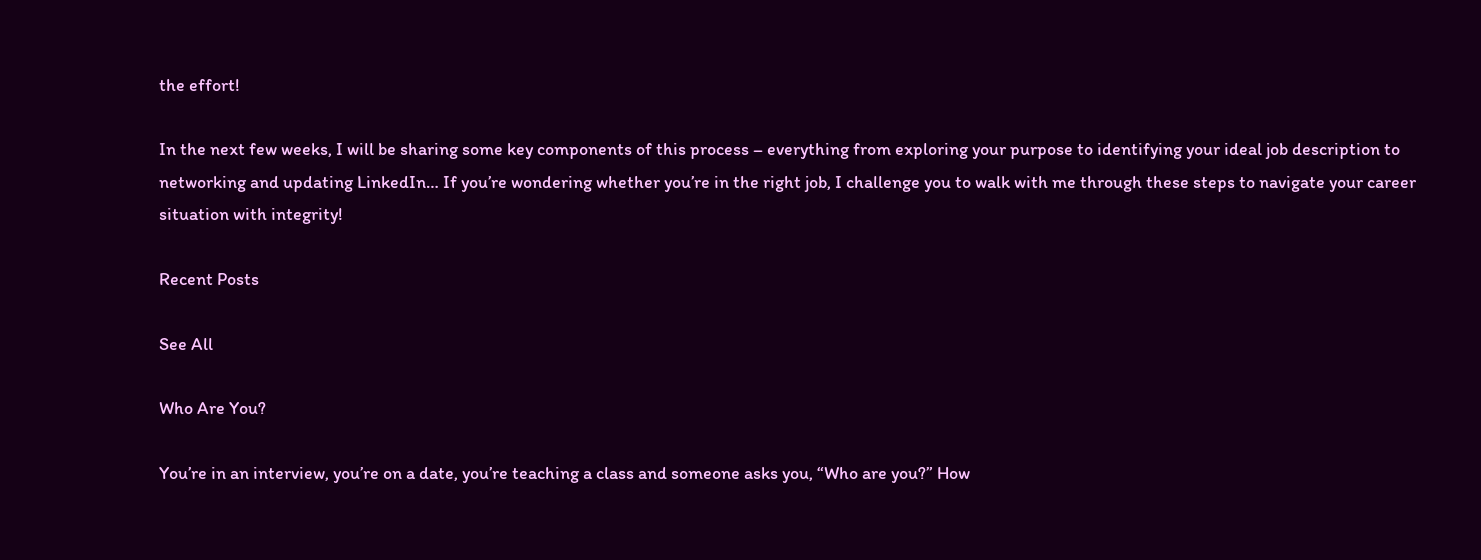the effort!

In the next few weeks, I will be sharing some key components of this process – everything from exploring your purpose to identifying your ideal job description to networking and updating LinkedIn… If you’re wondering whether you’re in the right job, I challenge you to walk with me through these steps to navigate your career situation with integrity!

Recent Posts

See All

Who Are You?

You’re in an interview, you’re on a date, you’re teaching a class and someone asks you, “Who are you?” How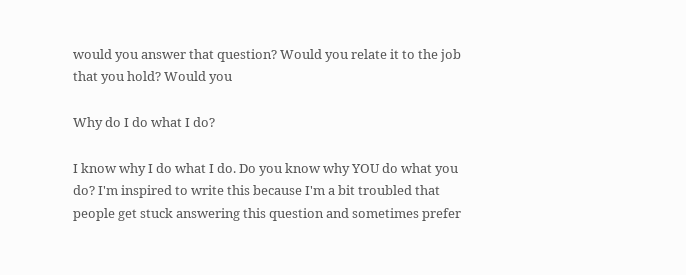would you answer that question? Would you relate it to the job that you hold? Would you

Why do I do what I do?

I know why I do what I do. Do you know why YOU do what you do? I'm inspired to write this because I'm a bit troubled that people get stuck answering this question and sometimes prefer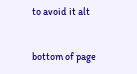to avoid it alt


bottom of page